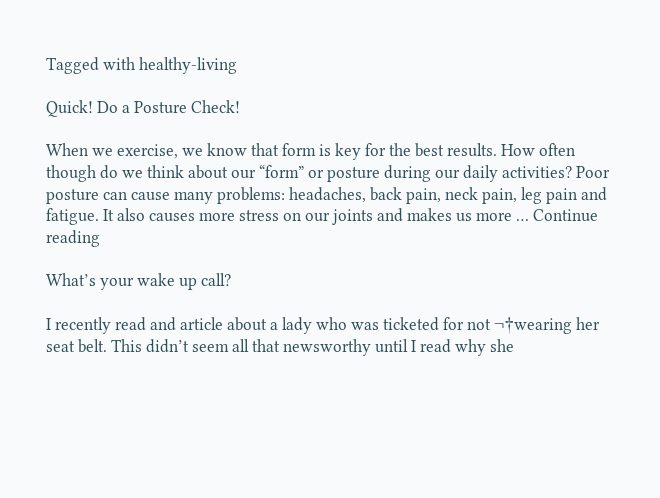Tagged with healthy-living

Quick! Do a Posture Check!

When we exercise, we know that form is key for the best results. How often though do we think about our “form” or posture during our daily activities? Poor posture can cause many problems: headaches, back pain, neck pain, leg pain and fatigue. It also causes more stress on our joints and makes us more … Continue reading

What’s your wake up call?

I recently read and article about a lady who was ticketed for not ¬†wearing her seat belt. This didn’t seem all that newsworthy until I read why she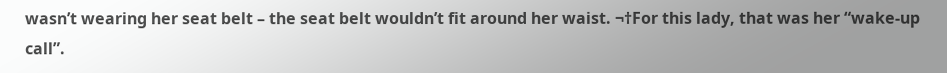wasn’t wearing her seat belt – the seat belt wouldn’t fit around her waist. ¬†For this lady, that was her “wake-up call”.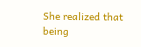She realized that being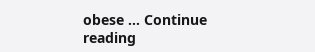obese … Continue reading